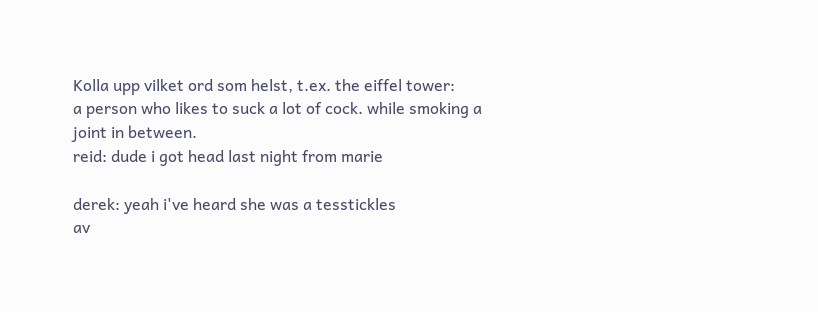Kolla upp vilket ord som helst, t.ex. the eiffel tower:
a person who likes to suck a lot of cock. while smoking a joint in between.
reid: dude i got head last night from marie

derek: yeah i've heard she was a tesstickles
av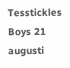Tesstickles Boys 21 augusti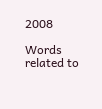2008

Words related to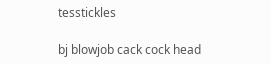tesstickles

bj blowjob cack cock head